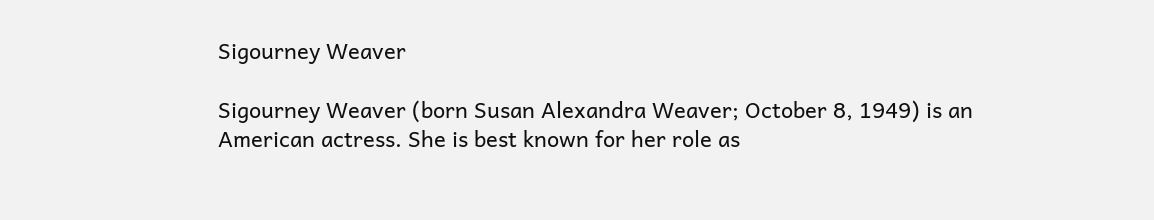Sigourney Weaver

Sigourney Weaver (born Susan Alexandra Weaver; October 8, 1949) is an American actress. She is best known for her role as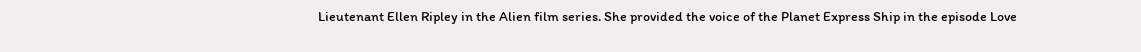Lieutenant Ellen Ripley in the Alien film series. She provided the voice of the Planet Express Ship in the episode Love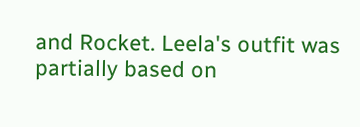and Rocket. Leela's outfit was partially based on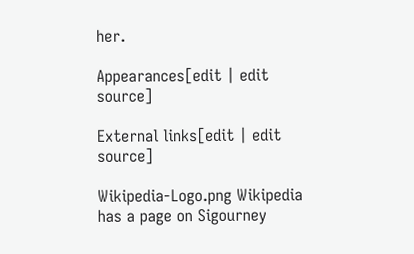her.

Appearances[edit | edit source]

External links[edit | edit source]

Wikipedia-Logo.png Wikipedia has a page on Sigourney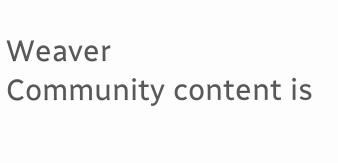Weaver
Community content is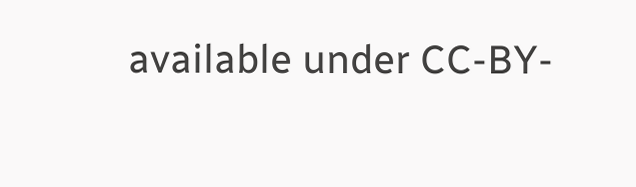available under CC-BY-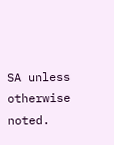SA unless otherwise noted.